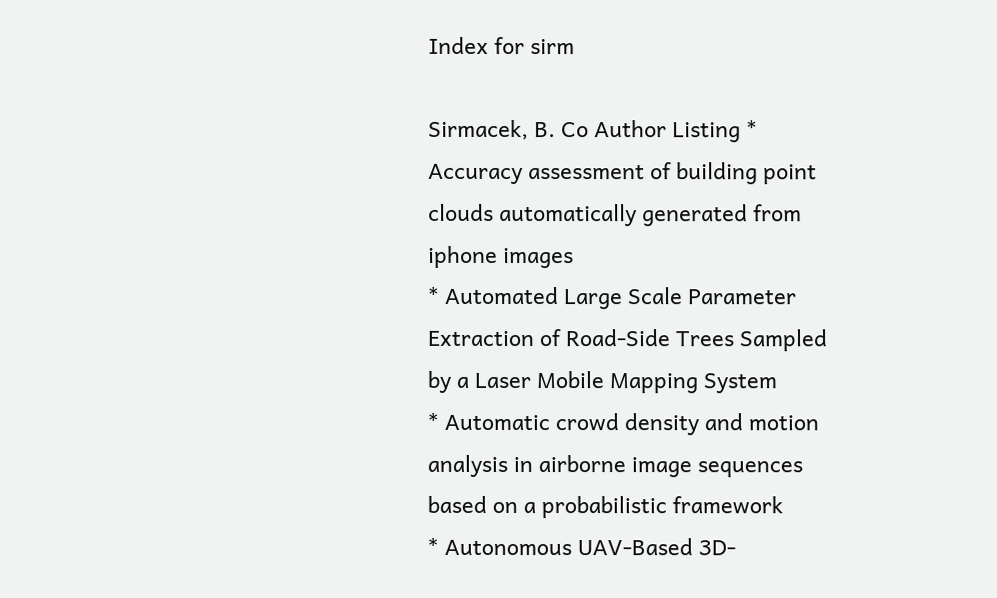Index for sirm

Sirmacek, B. Co Author Listing * Accuracy assessment of building point clouds automatically generated from iphone images
* Automated Large Scale Parameter Extraction of Road-Side Trees Sampled by a Laser Mobile Mapping System
* Automatic crowd density and motion analysis in airborne image sequences based on a probabilistic framework
* Autonomous UAV-Based 3D-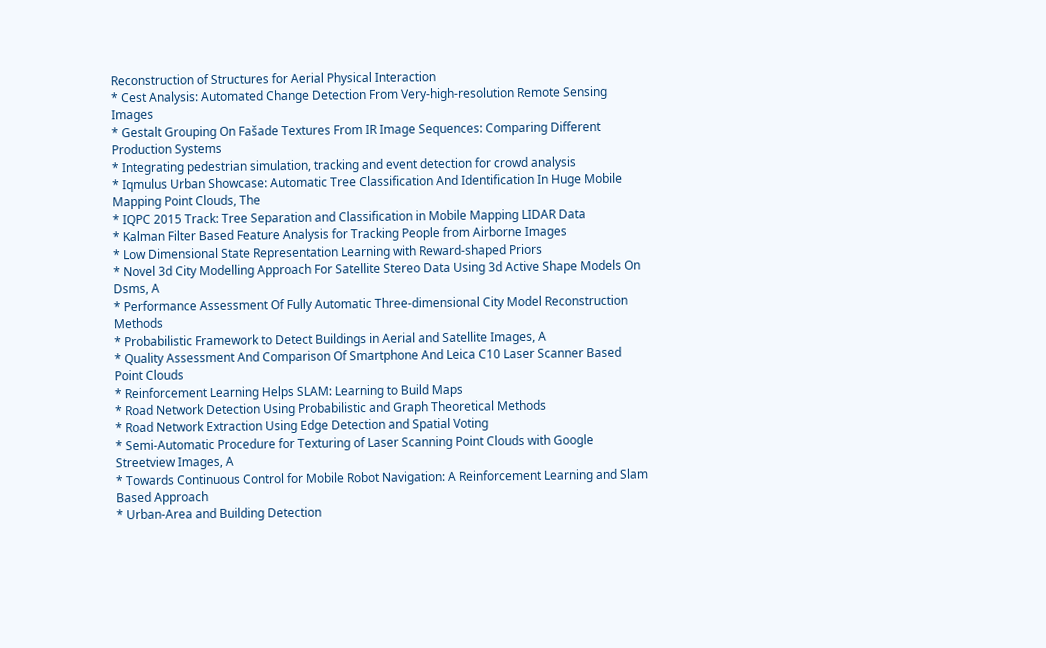Reconstruction of Structures for Aerial Physical Interaction
* Cest Analysis: Automated Change Detection From Very-high-resolution Remote Sensing Images
* Gestalt Grouping On Fašade Textures From IR Image Sequences: Comparing Different Production Systems
* Integrating pedestrian simulation, tracking and event detection for crowd analysis
* Iqmulus Urban Showcase: Automatic Tree Classification And Identification In Huge Mobile Mapping Point Clouds, The
* IQPC 2015 Track: Tree Separation and Classification in Mobile Mapping LIDAR Data
* Kalman Filter Based Feature Analysis for Tracking People from Airborne Images
* Low Dimensional State Representation Learning with Reward-shaped Priors
* Novel 3d City Modelling Approach For Satellite Stereo Data Using 3d Active Shape Models On Dsms, A
* Performance Assessment Of Fully Automatic Three-dimensional City Model Reconstruction Methods
* Probabilistic Framework to Detect Buildings in Aerial and Satellite Images, A
* Quality Assessment And Comparison Of Smartphone And Leica C10 Laser Scanner Based Point Clouds
* Reinforcement Learning Helps SLAM: Learning to Build Maps
* Road Network Detection Using Probabilistic and Graph Theoretical Methods
* Road Network Extraction Using Edge Detection and Spatial Voting
* Semi-Automatic Procedure for Texturing of Laser Scanning Point Clouds with Google Streetview Images, A
* Towards Continuous Control for Mobile Robot Navigation: A Reinforcement Learning and Slam Based Approach
* Urban-Area and Building Detection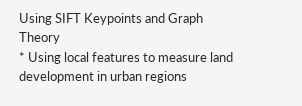Using SIFT Keypoints and Graph Theory
* Using local features to measure land development in urban regions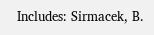Includes: Sirmacek, B.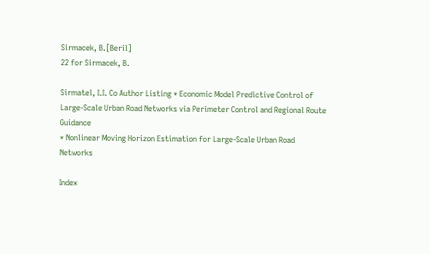Sirmacek, B.[Beril]
22 for Sirmacek, B.

Sirmatel, I.I. Co Author Listing * Economic Model Predictive Control of Large-Scale Urban Road Networks via Perimeter Control and Regional Route Guidance
* Nonlinear Moving Horizon Estimation for Large-Scale Urban Road Networks

Index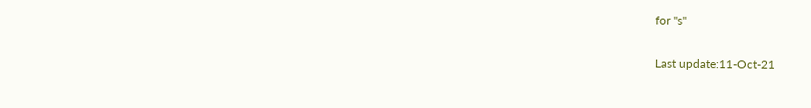for "s"

Last update:11-Oct-21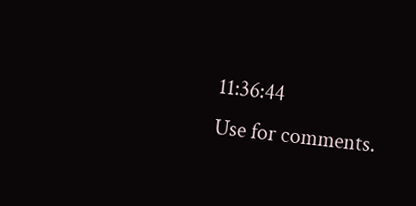11:36:44
Use for comments.